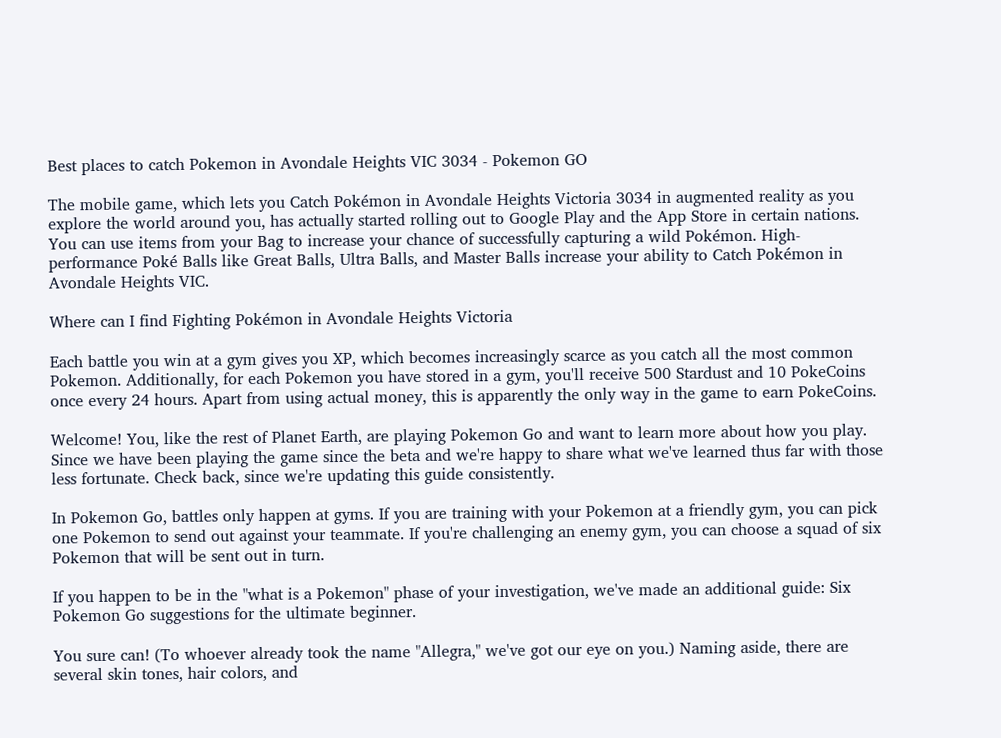Best places to catch Pokemon in Avondale Heights VIC 3034 - Pokemon GO

The mobile game, which lets you Catch Pokémon in Avondale Heights Victoria 3034 in augmented reality as you explore the world around you, has actually started rolling out to Google Play and the App Store in certain nations. You can use items from your Bag to increase your chance of successfully capturing a wild Pokémon. High-performance Poké Balls like Great Balls, Ultra Balls, and Master Balls increase your ability to Catch Pokémon in Avondale Heights VIC.

Where can I find Fighting Pokémon in Avondale Heights Victoria

Each battle you win at a gym gives you XP, which becomes increasingly scarce as you catch all the most common Pokemon. Additionally, for each Pokemon you have stored in a gym, you'll receive 500 Stardust and 10 PokeCoins once every 24 hours. Apart from using actual money, this is apparently the only way in the game to earn PokeCoins.

Welcome! You, like the rest of Planet Earth, are playing Pokemon Go and want to learn more about how you play. Since we have been playing the game since the beta and we're happy to share what we've learned thus far with those less fortunate. Check back, since we're updating this guide consistently.

In Pokemon Go, battles only happen at gyms. If you are training with your Pokemon at a friendly gym, you can pick one Pokemon to send out against your teammate. If you're challenging an enemy gym, you can choose a squad of six Pokemon that will be sent out in turn.

If you happen to be in the "what is a Pokemon" phase of your investigation, we've made an additional guide: Six Pokemon Go suggestions for the ultimate beginner.

You sure can! (To whoever already took the name "Allegra," we've got our eye on you.) Naming aside, there are several skin tones, hair colors, and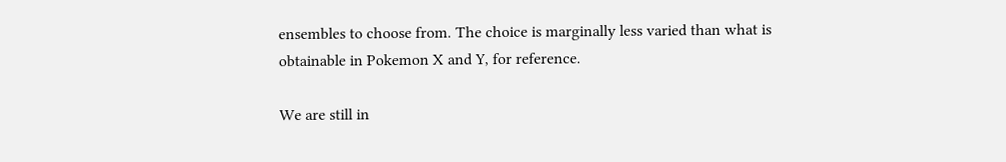ensembles to choose from. The choice is marginally less varied than what is obtainable in Pokemon X and Y, for reference.

We are still in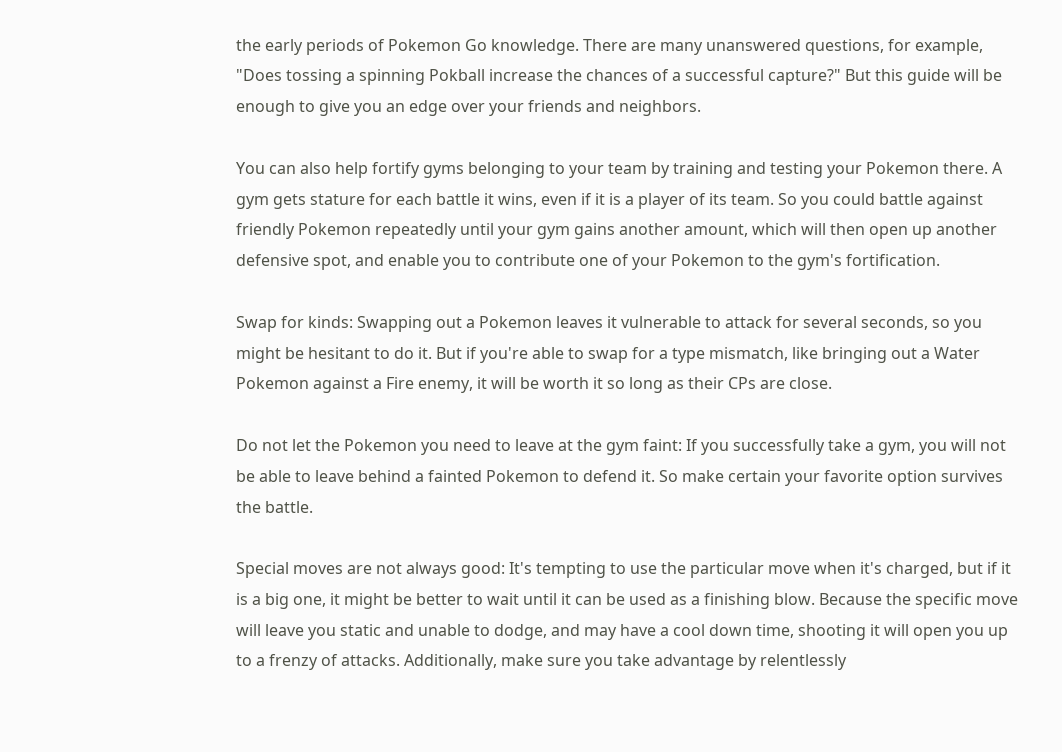the early periods of Pokemon Go knowledge. There are many unanswered questions, for example, "Does tossing a spinning Pokball increase the chances of a successful capture?" But this guide will be enough to give you an edge over your friends and neighbors.

You can also help fortify gyms belonging to your team by training and testing your Pokemon there. A gym gets stature for each battle it wins, even if it is a player of its team. So you could battle against friendly Pokemon repeatedly until your gym gains another amount, which will then open up another defensive spot, and enable you to contribute one of your Pokemon to the gym's fortification.

Swap for kinds: Swapping out a Pokemon leaves it vulnerable to attack for several seconds, so you might be hesitant to do it. But if you're able to swap for a type mismatch, like bringing out a Water Pokemon against a Fire enemy, it will be worth it so long as their CPs are close.

Do not let the Pokemon you need to leave at the gym faint: If you successfully take a gym, you will not be able to leave behind a fainted Pokemon to defend it. So make certain your favorite option survives the battle.

Special moves are not always good: It's tempting to use the particular move when it's charged, but if it is a big one, it might be better to wait until it can be used as a finishing blow. Because the specific move will leave you static and unable to dodge, and may have a cool down time, shooting it will open you up to a frenzy of attacks. Additionally, make sure you take advantage by relentlessly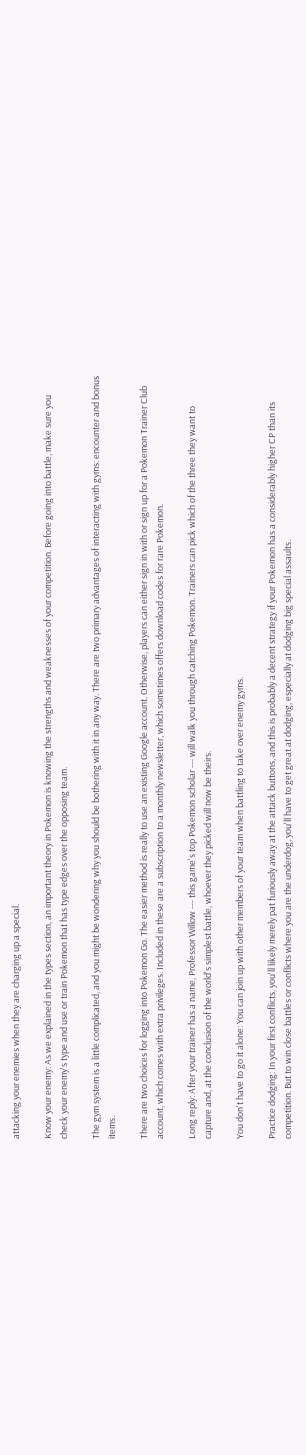attacking your enemies when they are charging up a special.

Know your enemy: As we explained in the types section, an important theory in Pokemon is knowing the strengths and weaknesses of your competition. Before going into battle, make sure you check your enemy's type and use or train Pokemon that has type edges over the opposing team.

The gym system is a little complicated, and you might be wondering why you should be bothering with it in any way. There are two primary advantages of interacting with gyms: encounter and bonus items.

There are two choices for logging into Pokemon Go. The easier method is really to use an existing Google account. Otherwise, players can either sign in with or sign up for a Pokemon Trainer Club account, which comes with extra privileges. Included in these are a subscription to a monthly newsletter, which sometimes offers download codes for rare Pokemon.

Long reply: After your trainer has a name, Professor Willow --- this game's top Pokemon scholar --- will walk you through catching Pokemon. Trainers can pick which of the three they want to capture and, at the conclusion of the world's simplest battle, whoever they picked will now be theirs.

You don't have to go it alone: You can join up with other members of your team when battling to take over enemy gyms.

Practice dodging: In your first conflicts, you'll likely merely pat furiously away at the attack buttons, and this is probably a decent strategy if your Pokemon has a considerably higher CP than its competition. But to win close battles or conflicts where you are the underdog, you'll have to get great at dodging, especially at dodging big special assaults.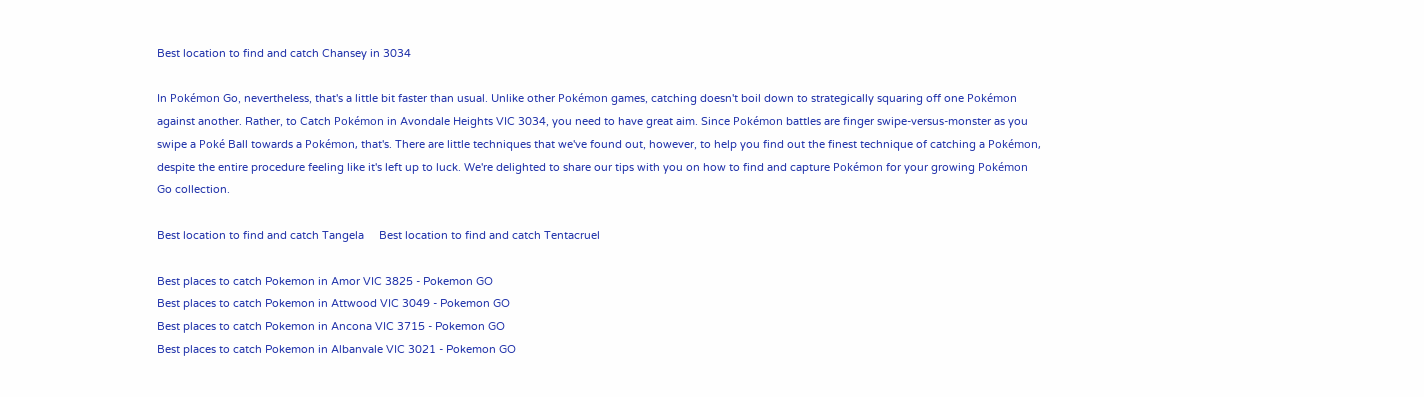Best location to find and catch Chansey in 3034

In Pokémon Go, nevertheless, that's a little bit faster than usual. Unlike other Pokémon games, catching doesn't boil down to strategically squaring off one Pokémon against another. Rather, to Catch Pokémon in Avondale Heights VIC 3034, you need to have great aim. Since Pokémon battles are finger swipe-versus-monster as you swipe a Poké Ball towards a Pokémon, that's. There are little techniques that we've found out, however, to help you find out the finest technique of catching a Pokémon, despite the entire procedure feeling like it's left up to luck. We're delighted to share our tips with you on how to find and capture Pokémon for your growing Pokémon Go collection.

Best location to find and catch Tangela     Best location to find and catch Tentacruel

Best places to catch Pokemon in Amor VIC 3825 - Pokemon GO
Best places to catch Pokemon in Attwood VIC 3049 - Pokemon GO
Best places to catch Pokemon in Ancona VIC 3715 - Pokemon GO
Best places to catch Pokemon in Albanvale VIC 3021 - Pokemon GO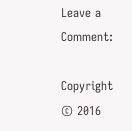Leave a Comment:

Copyright © 2016